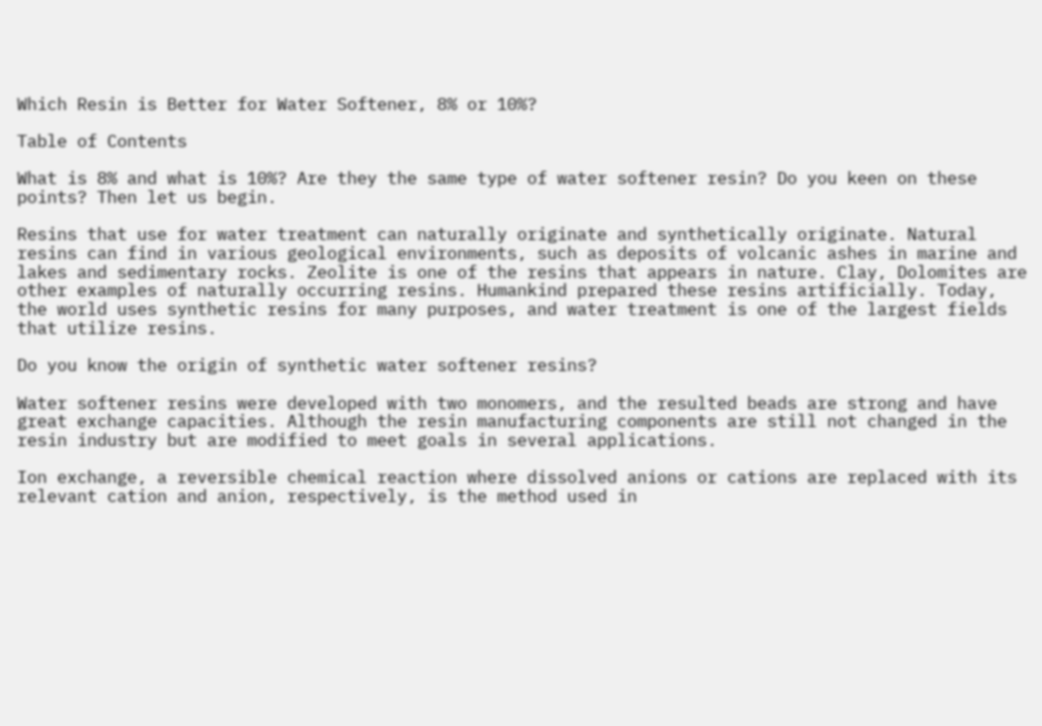Which Resin is Better for Water Softener, 8% or 10%?

Table of Contents

What is 8% and what is 10%? Are they the same type of water softener resin? Do you keen on these points? Then let us begin.

Resins that use for water treatment can naturally originate and synthetically originate. Natural resins can find in various geological environments, such as deposits of volcanic ashes in marine and lakes and sedimentary rocks. Zeolite is one of the resins that appears in nature. Clay, Dolomites are other examples of naturally occurring resins. Humankind prepared these resins artificially. Today, the world uses synthetic resins for many purposes, and water treatment is one of the largest fields that utilize resins.

Do you know the origin of synthetic water softener resins?

Water softener resins were developed with two monomers, and the resulted beads are strong and have great exchange capacities. Although the resin manufacturing components are still not changed in the resin industry but are modified to meet goals in several applications.

Ion exchange, a reversible chemical reaction where dissolved anions or cations are replaced with its relevant cation and anion, respectively, is the method used in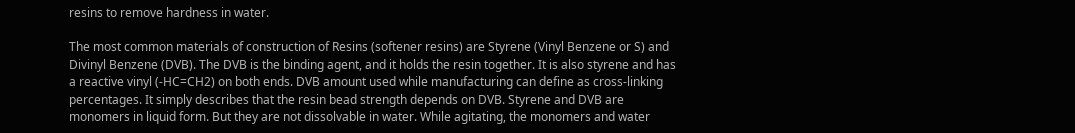resins to remove hardness in water.

The most common materials of construction of Resins (softener resins) are Styrene (Vinyl Benzene or S) and Divinyl Benzene (DVB). The DVB is the binding agent, and it holds the resin together. It is also styrene and has a reactive vinyl (-HC=CH2) on both ends. DVB amount used while manufacturing can define as cross-linking percentages. It simply describes that the resin bead strength depends on DVB. Styrene and DVB are monomers in liquid form. But they are not dissolvable in water. While agitating, the monomers and water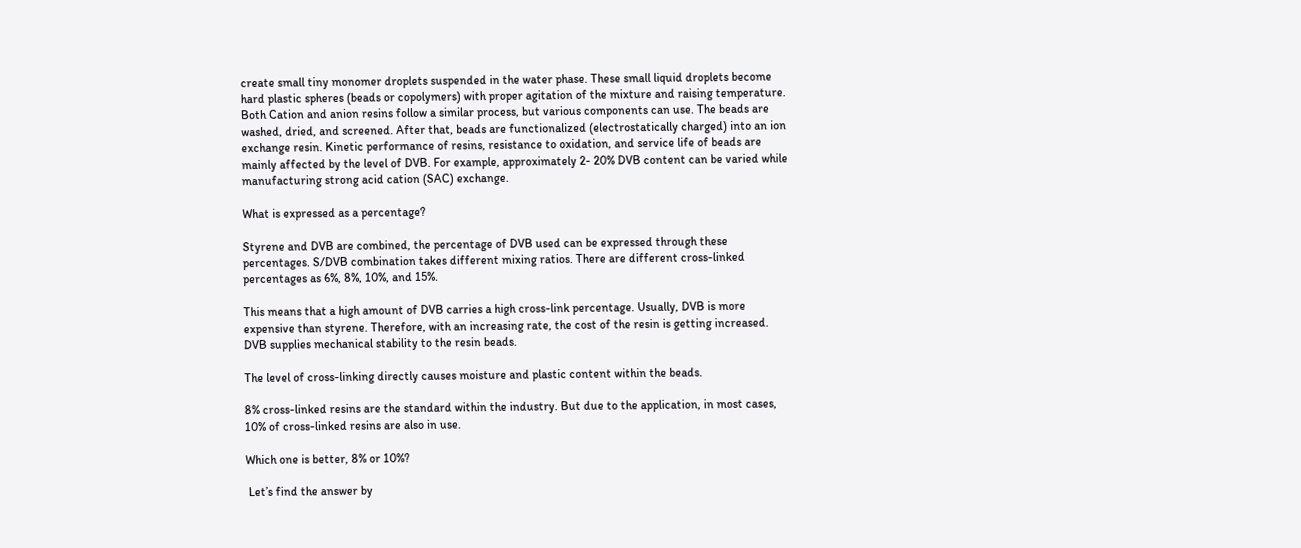create small tiny monomer droplets suspended in the water phase. These small liquid droplets become hard plastic spheres (beads or copolymers) with proper agitation of the mixture and raising temperature. Both Cation and anion resins follow a similar process, but various components can use. The beads are washed, dried, and screened. After that, beads are functionalized (electrostatically charged) into an ion exchange resin. Kinetic performance of resins, resistance to oxidation, and service life of beads are mainly affected by the level of DVB. For example, approximately 2- 20% DVB content can be varied while manufacturing strong acid cation (SAC) exchange.

What is expressed as a percentage?

Styrene and DVB are combined, the percentage of DVB used can be expressed through these percentages. S/DVB combination takes different mixing ratios. There are different cross-linked percentages as 6%, 8%, 10%, and 15%.

This means that a high amount of DVB carries a high cross-link percentage. Usually, DVB is more expensive than styrene. Therefore, with an increasing rate, the cost of the resin is getting increased. DVB supplies mechanical stability to the resin beads.

The level of cross-linking directly causes moisture and plastic content within the beads.

8% cross-linked resins are the standard within the industry. But due to the application, in most cases, 10% of cross-linked resins are also in use.

Which one is better, 8% or 10%?

 Let’s find the answer by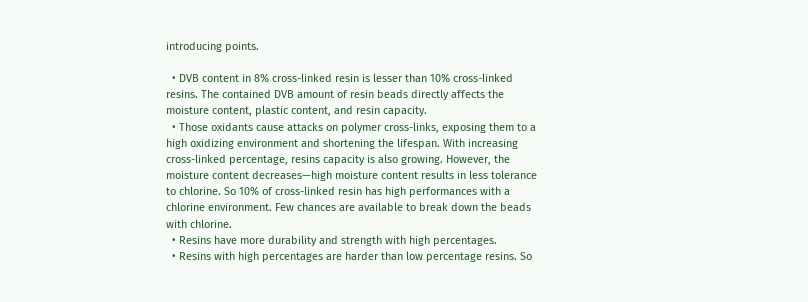introducing points.

  • DVB content in 8% cross-linked resin is lesser than 10% cross-linked resins. The contained DVB amount of resin beads directly affects the moisture content, plastic content, and resin capacity.
  • Those oxidants cause attacks on polymer cross-links, exposing them to a high oxidizing environment and shortening the lifespan. With increasing cross-linked percentage, resins capacity is also growing. However, the moisture content decreases—high moisture content results in less tolerance to chlorine. So 10% of cross-linked resin has high performances with a chlorine environment. Few chances are available to break down the beads with chlorine.
  • Resins have more durability and strength with high percentages.
  • Resins with high percentages are harder than low percentage resins. So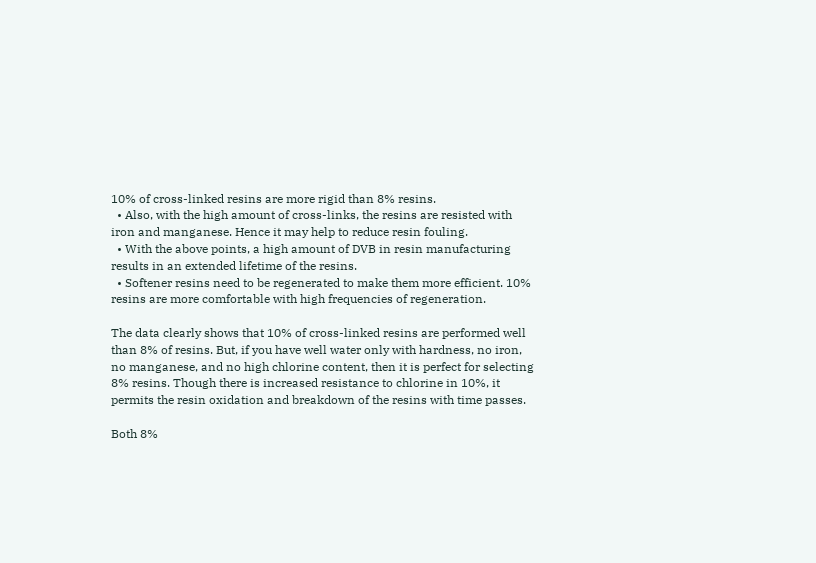10% of cross-linked resins are more rigid than 8% resins.
  • Also, with the high amount of cross-links, the resins are resisted with iron and manganese. Hence it may help to reduce resin fouling.
  • With the above points, a high amount of DVB in resin manufacturing results in an extended lifetime of the resins.
  • Softener resins need to be regenerated to make them more efficient. 10% resins are more comfortable with high frequencies of regeneration.

The data clearly shows that 10% of cross-linked resins are performed well than 8% of resins. But, if you have well water only with hardness, no iron, no manganese, and no high chlorine content, then it is perfect for selecting 8% resins. Though there is increased resistance to chlorine in 10%, it permits the resin oxidation and breakdown of the resins with time passes.

Both 8%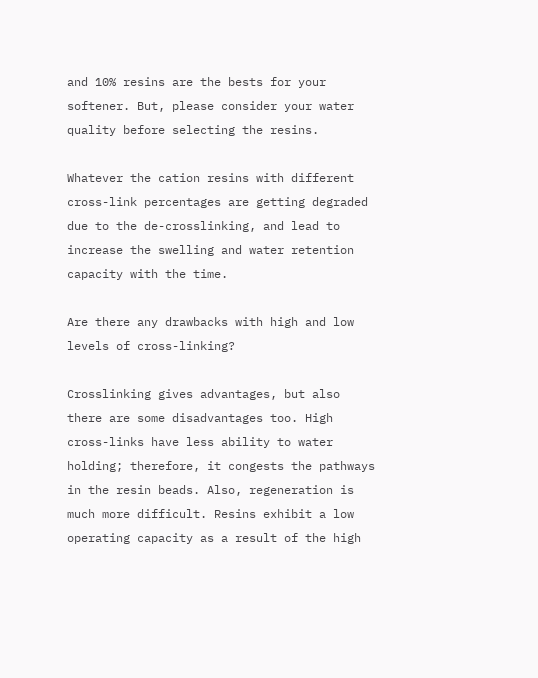and 10% resins are the bests for your softener. But, please consider your water quality before selecting the resins.

Whatever the cation resins with different cross-link percentages are getting degraded due to the de-crosslinking, and lead to increase the swelling and water retention capacity with the time.

Are there any drawbacks with high and low levels of cross-linking?

Crosslinking gives advantages, but also there are some disadvantages too. High cross-links have less ability to water holding; therefore, it congests the pathways in the resin beads. Also, regeneration is much more difficult. Resins exhibit a low operating capacity as a result of the high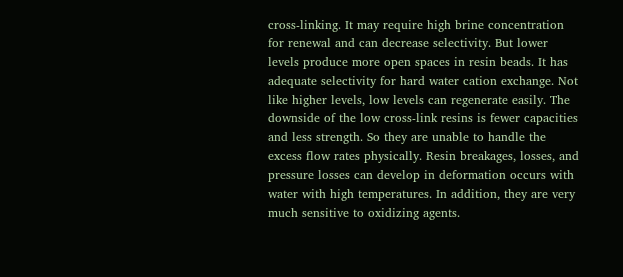cross-linking. It may require high brine concentration for renewal and can decrease selectivity. But lower levels produce more open spaces in resin beads. It has adequate selectivity for hard water cation exchange. Not like higher levels, low levels can regenerate easily. The downside of the low cross-link resins is fewer capacities and less strength. So they are unable to handle the excess flow rates physically. Resin breakages, losses, and pressure losses can develop in deformation occurs with water with high temperatures. In addition, they are very much sensitive to oxidizing agents.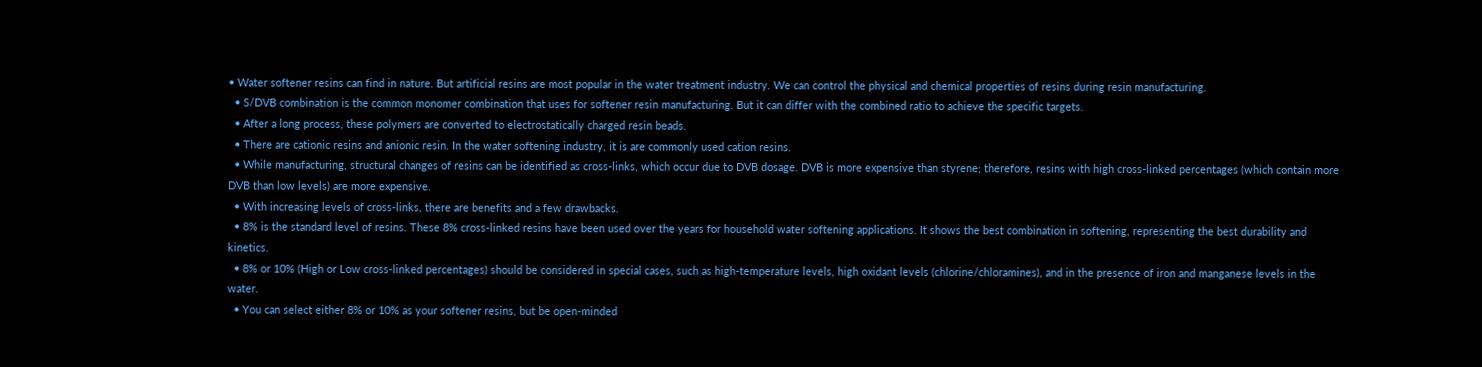• Water softener resins can find in nature. But artificial resins are most popular in the water treatment industry. We can control the physical and chemical properties of resins during resin manufacturing.
  • S/DVB combination is the common monomer combination that uses for softener resin manufacturing. But it can differ with the combined ratio to achieve the specific targets.
  • After a long process, these polymers are converted to electrostatically charged resin beads.
  • There are cationic resins and anionic resin. In the water softening industry, it is are commonly used cation resins.
  • While manufacturing, structural changes of resins can be identified as cross-links, which occur due to DVB dosage. DVB is more expensive than styrene; therefore, resins with high cross-linked percentages (which contain more DVB than low levels) are more expensive.
  • With increasing levels of cross-links, there are benefits and a few drawbacks.
  • 8% is the standard level of resins. These 8% cross-linked resins have been used over the years for household water softening applications. It shows the best combination in softening, representing the best durability and kinetics.
  • 8% or 10% (High or Low cross-linked percentages) should be considered in special cases, such as high-temperature levels, high oxidant levels (chlorine/chloramines), and in the presence of iron and manganese levels in the water.
  • You can select either 8% or 10% as your softener resins, but be open-minded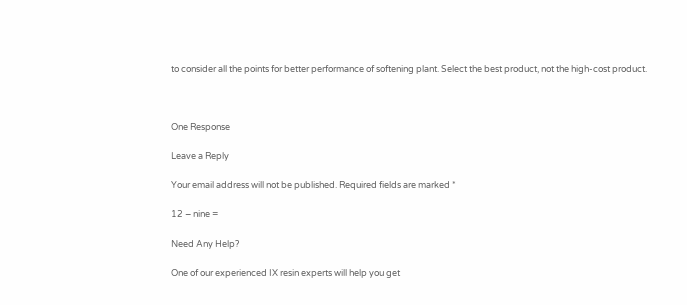to consider all the points for better performance of softening plant. Select the best product, not the high-cost product.



One Response

Leave a Reply

Your email address will not be published. Required fields are marked *

12 − nine =

Need Any Help?

One of our experienced IX resin experts will help you get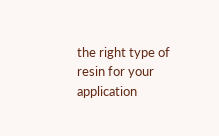the right type of resin for your application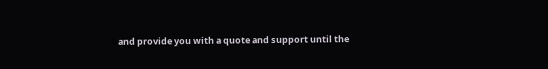and provide you with a quote and support until the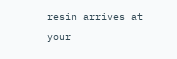resin arrives at your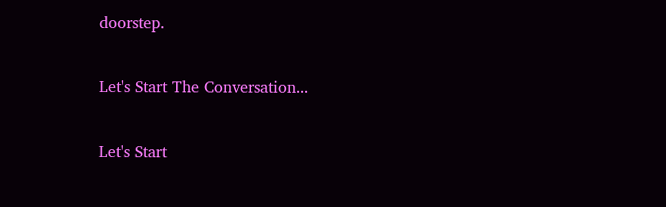doorstep.

Let's Start The Conversation...

Let's Start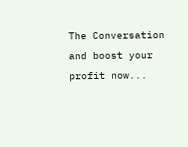The Conversation and boost your profit now...